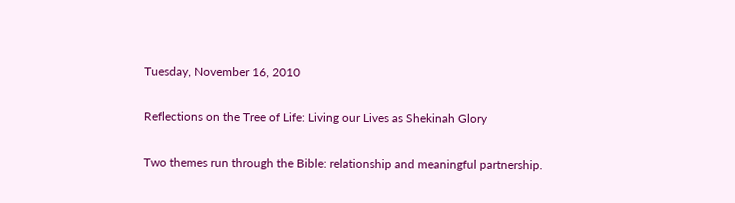Tuesday, November 16, 2010

Reflections on the Tree of Life: Living our Lives as Shekinah Glory

Two themes run through the Bible: relationship and meaningful partnership.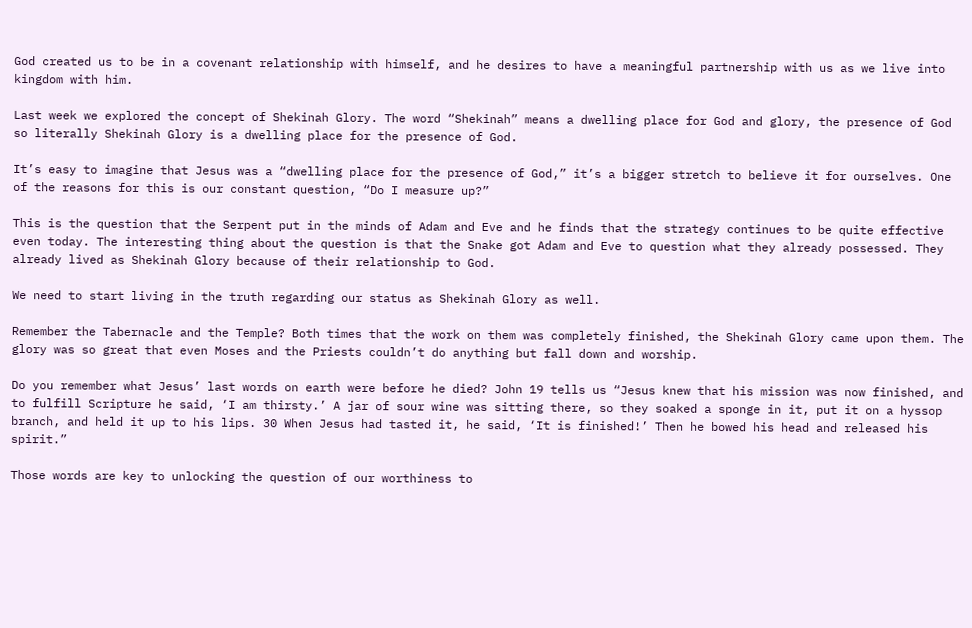God created us to be in a covenant relationship with himself, and he desires to have a meaningful partnership with us as we live into kingdom with him.

Last week we explored the concept of Shekinah Glory. The word “Shekinah” means a dwelling place for God and glory, the presence of God so literally Shekinah Glory is a dwelling place for the presence of God.

It’s easy to imagine that Jesus was a “dwelling place for the presence of God,” it’s a bigger stretch to believe it for ourselves. One of the reasons for this is our constant question, “Do I measure up?”

This is the question that the Serpent put in the minds of Adam and Eve and he finds that the strategy continues to be quite effective even today. The interesting thing about the question is that the Snake got Adam and Eve to question what they already possessed. They already lived as Shekinah Glory because of their relationship to God.

We need to start living in the truth regarding our status as Shekinah Glory as well.

Remember the Tabernacle and the Temple? Both times that the work on them was completely finished, the Shekinah Glory came upon them. The glory was so great that even Moses and the Priests couldn’t do anything but fall down and worship.

Do you remember what Jesus’ last words on earth were before he died? John 19 tells us “Jesus knew that his mission was now finished, and to fulfill Scripture he said, ‘I am thirsty.’ A jar of sour wine was sitting there, so they soaked a sponge in it, put it on a hyssop branch, and held it up to his lips. 30 When Jesus had tasted it, he said, ‘It is finished!’ Then he bowed his head and released his spirit.”

Those words are key to unlocking the question of our worthiness to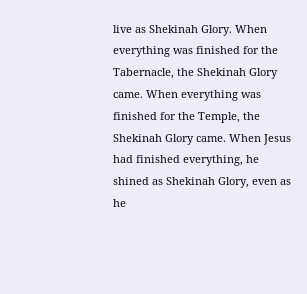live as Shekinah Glory. When everything was finished for the Tabernacle, the Shekinah Glory came. When everything was finished for the Temple, the Shekinah Glory came. When Jesus had finished everything, he shined as Shekinah Glory, even as he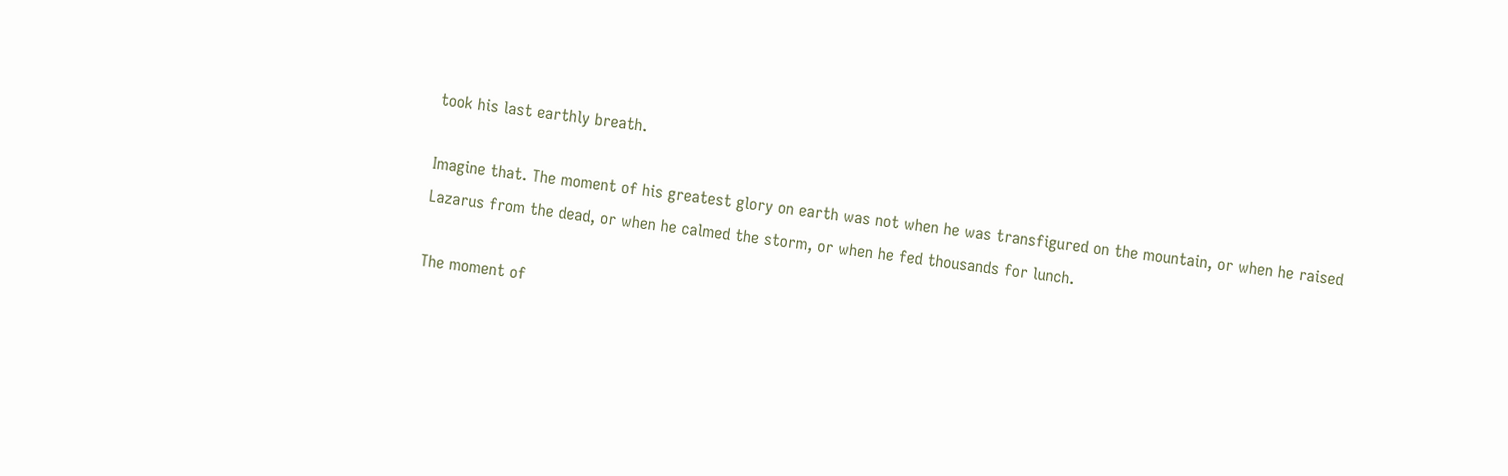took his last earthly breath.

Imagine that. The moment of his greatest glory on earth was not when he was transfigured on the mountain, or when he raised Lazarus from the dead, or when he calmed the storm, or when he fed thousands for lunch.

The moment of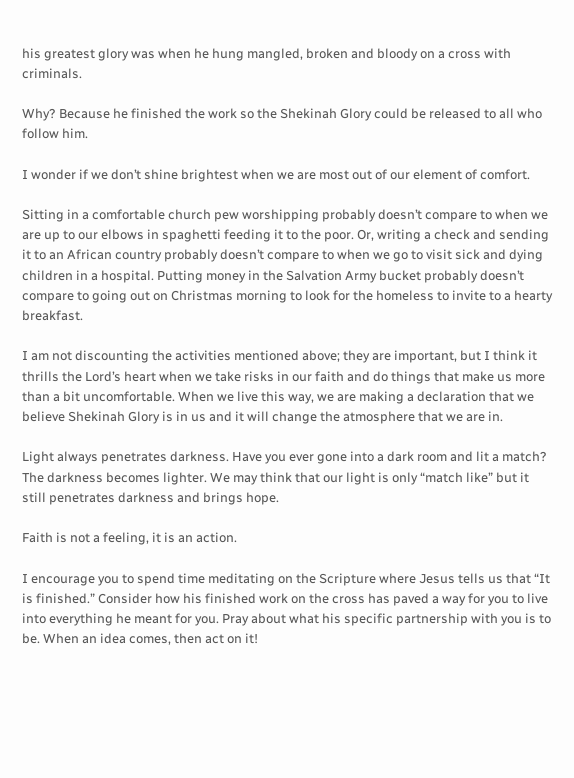his greatest glory was when he hung mangled, broken and bloody on a cross with criminals.

Why? Because he finished the work so the Shekinah Glory could be released to all who follow him.

I wonder if we don’t shine brightest when we are most out of our element of comfort.

Sitting in a comfortable church pew worshipping probably doesn’t compare to when we are up to our elbows in spaghetti feeding it to the poor. Or, writing a check and sending it to an African country probably doesn’t compare to when we go to visit sick and dying children in a hospital. Putting money in the Salvation Army bucket probably doesn’t compare to going out on Christmas morning to look for the homeless to invite to a hearty breakfast.

I am not discounting the activities mentioned above; they are important, but I think it thrills the Lord’s heart when we take risks in our faith and do things that make us more than a bit uncomfortable. When we live this way, we are making a declaration that we believe Shekinah Glory is in us and it will change the atmosphere that we are in.

Light always penetrates darkness. Have you ever gone into a dark room and lit a match? The darkness becomes lighter. We may think that our light is only “match like” but it still penetrates darkness and brings hope.

Faith is not a feeling, it is an action.

I encourage you to spend time meditating on the Scripture where Jesus tells us that “It is finished.” Consider how his finished work on the cross has paved a way for you to live into everything he meant for you. Pray about what his specific partnership with you is to be. When an idea comes, then act on it!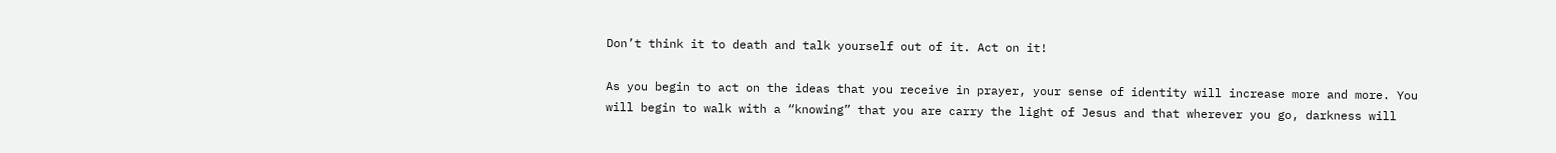Don’t think it to death and talk yourself out of it. Act on it!

As you begin to act on the ideas that you receive in prayer, your sense of identity will increase more and more. You will begin to walk with a “knowing” that you are carry the light of Jesus and that wherever you go, darkness will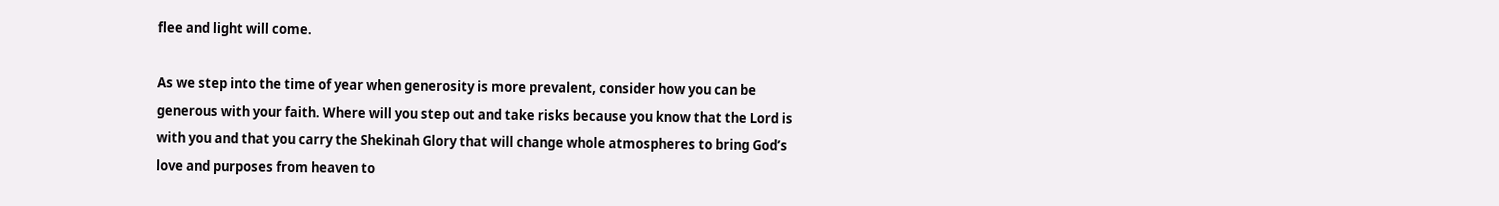flee and light will come.

As we step into the time of year when generosity is more prevalent, consider how you can be generous with your faith. Where will you step out and take risks because you know that the Lord is with you and that you carry the Shekinah Glory that will change whole atmospheres to bring God’s love and purposes from heaven to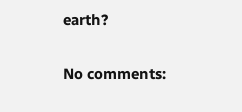earth?

No comments: